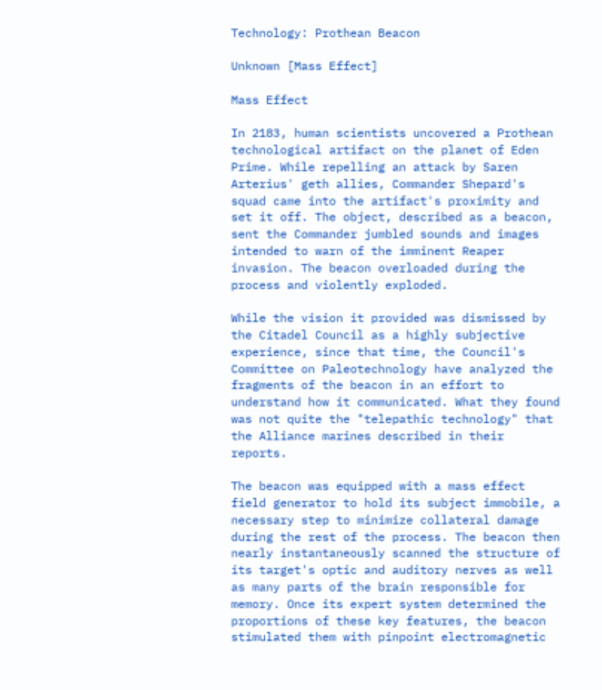Technology: Prothean Beacon

Unknown [Mass Effect]

Mass Effect

In 2183, human scientists uncovered a Prothean technological artifact on the planet of Eden Prime. While repelling an attack by Saren Arterius' geth allies, Commander Shepard's squad came into the artifact's proximity and set it off. The object, described as a beacon, sent the Commander jumbled sounds and images intended to warn of the imminent Reaper invasion. The beacon overloaded during the process and violently exploded.

While the vision it provided was dismissed by the Citadel Council as a highly subjective experience, since that time, the Council's Committee on Paleotechnology have analyzed the fragments of the beacon in an effort to understand how it communicated. What they found was not quite the "telepathic technology" that the Alliance marines described in their reports.

The beacon was equipped with a mass effect field generator to hold its subject immobile, a necessary step to minimize collateral damage during the rest of the process. The beacon then nearly instantaneously scanned the structure of its target's optic and auditory nerves as well as many parts of the brain responsible for memory. Once its expert system determined the proportions of these key features, the beacon stimulated them with pinpoint electromagnetic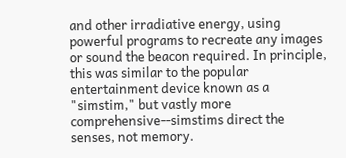and other irradiative energy, using powerful programs to recreate any images or sound the beacon required. In principle, this was similar to the popular entertainment device known as a "simstim," but vastly more comprehensive--simstims direct the senses, not memory.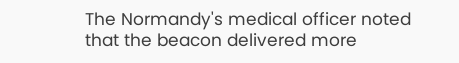The Normandy's medical officer noted that the beacon delivered more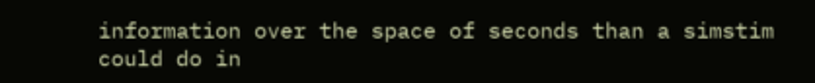information over the space of seconds than a simstim could do in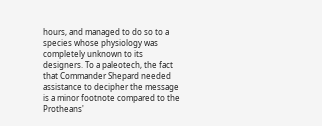hours, and managed to do so to a species whose physiology was completely unknown to its designers. To a paleotech, the fact that Commander Shepard needed assistance to decipher the message is a minor footnote compared to the Protheans'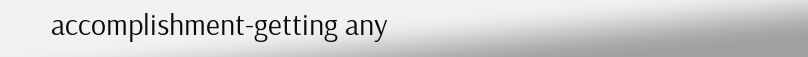accomplishment-getting any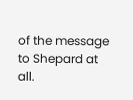of the message to Shepard at all.